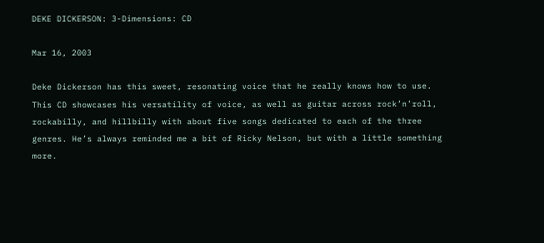DEKE DICKERSON: 3-Dimensions: CD

Mar 16, 2003

Deke Dickerson has this sweet, resonating voice that he really knows how to use. This CD showcases his versatility of voice, as well as guitar across rock’n’roll, rockabilly, and hillbilly with about five songs dedicated to each of the three genres. He’s always reminded me a bit of Ricky Nelson, but with a little something more.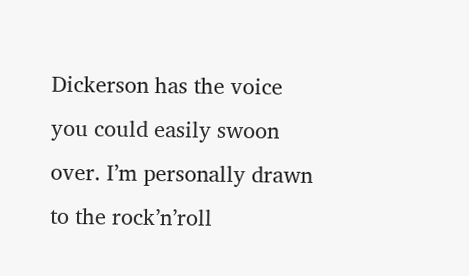Dickerson has the voice you could easily swoon over. I’m personally drawn to the rock’n’roll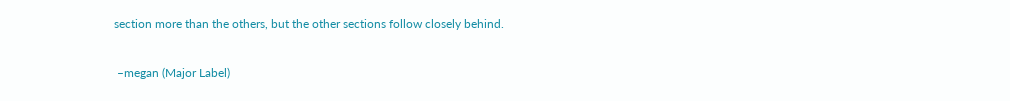section more than the others, but the other sections follow closely behind.

 –megan (Major Label)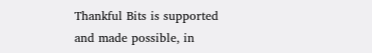Thankful Bits is supported and made possible, in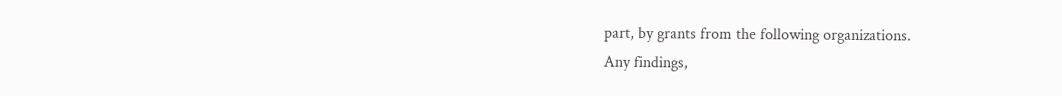part, by grants from the following organizations.
Any findings,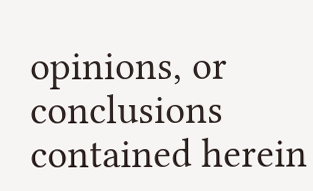opinions, or conclusions contained herein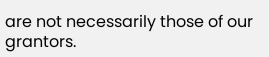are not necessarily those of our grantors.